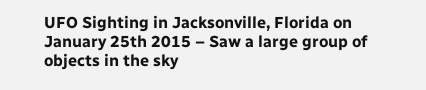UFO Sighting in Jacksonville, Florida on January 25th 2015 – Saw a large group of objects in the sky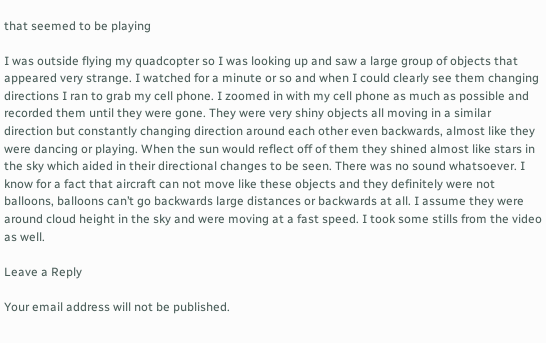that seemed to be playing

I was outside flying my quadcopter so I was looking up and saw a large group of objects that appeared very strange. I watched for a minute or so and when I could clearly see them changing directions I ran to grab my cell phone. I zoomed in with my cell phone as much as possible and recorded them until they were gone. They were very shiny objects all moving in a similar direction but constantly changing direction around each other even backwards, almost like they were dancing or playing. When the sun would reflect off of them they shined almost like stars in the sky which aided in their directional changes to be seen. There was no sound whatsoever. I know for a fact that aircraft can not move like these objects and they definitely were not balloons, balloons can’t go backwards large distances or backwards at all. I assume they were around cloud height in the sky and were moving at a fast speed. I took some stills from the video as well.

Leave a Reply

Your email address will not be published.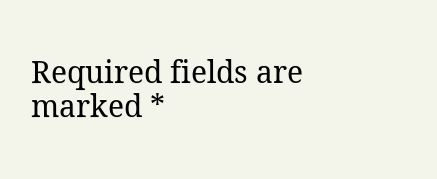Required fields are marked *